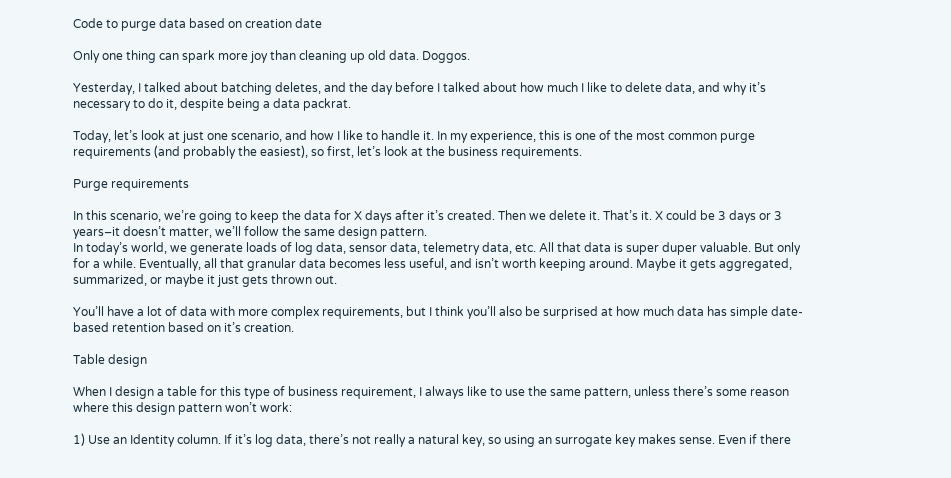Code to purge data based on creation date

Only one thing can spark more joy than cleaning up old data. Doggos.

Yesterday, I talked about batching deletes, and the day before I talked about how much I like to delete data, and why it’s necessary to do it, despite being a data packrat.

Today, let’s look at just one scenario, and how I like to handle it. In my experience, this is one of the most common purge requirements (and probably the easiest), so first, let’s look at the business requirements.

Purge requirements

In this scenario, we’re going to keep the data for X days after it’s created. Then we delete it. That’s it. X could be 3 days or 3 years–it doesn’t matter, we’ll follow the same design pattern.
In today’s world, we generate loads of log data, sensor data, telemetry data, etc. All that data is super duper valuable. But only for a while. Eventually, all that granular data becomes less useful, and isn’t worth keeping around. Maybe it gets aggregated, summarized, or maybe it just gets thrown out.

You’ll have a lot of data with more complex requirements, but I think you’ll also be surprised at how much data has simple date-based retention based on it’s creation.

Table design

When I design a table for this type of business requirement, I always like to use the same pattern, unless there’s some reason where this design pattern won’t work:

1) Use an Identity column. If it’s log data, there’s not really a natural key, so using an surrogate key makes sense. Even if there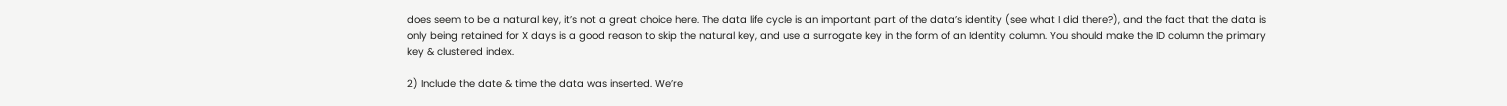does seem to be a natural key, it’s not a great choice here. The data life cycle is an important part of the data’s identity (see what I did there?), and the fact that the data is only being retained for X days is a good reason to skip the natural key, and use a surrogate key in the form of an Identity column. You should make the ID column the primary key & clustered index.

2) Include the date & time the data was inserted. We’re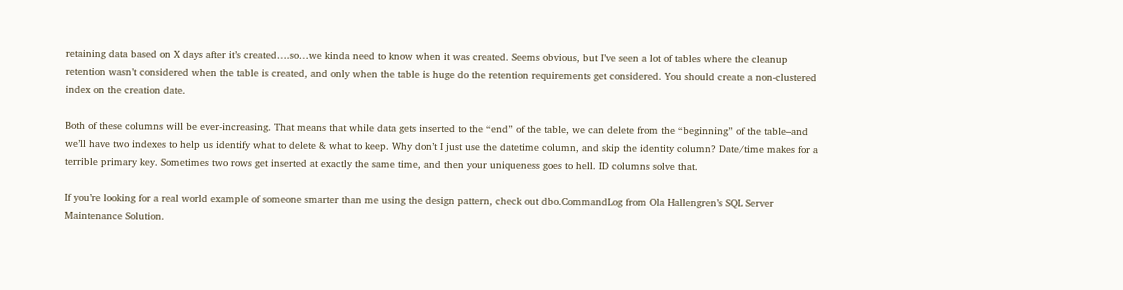retaining data based on X days after it’s created….so…we kinda need to know when it was created. Seems obvious, but I’ve seen a lot of tables where the cleanup retention wasn’t considered when the table is created, and only when the table is huge do the retention requirements get considered. You should create a non-clustered index on the creation date.

Both of these columns will be ever-increasing. That means that while data gets inserted to the “end” of the table, we can delete from the “beginning” of the table–and we’ll have two indexes to help us identify what to delete & what to keep. Why don’t I just use the datetime column, and skip the identity column? Date/time makes for a terrible primary key. Sometimes two rows get inserted at exactly the same time, and then your uniqueness goes to hell. ID columns solve that.

If you’re looking for a real world example of someone smarter than me using the design pattern, check out dbo.CommandLog from Ola Hallengren’s SQL Server Maintenance Solution.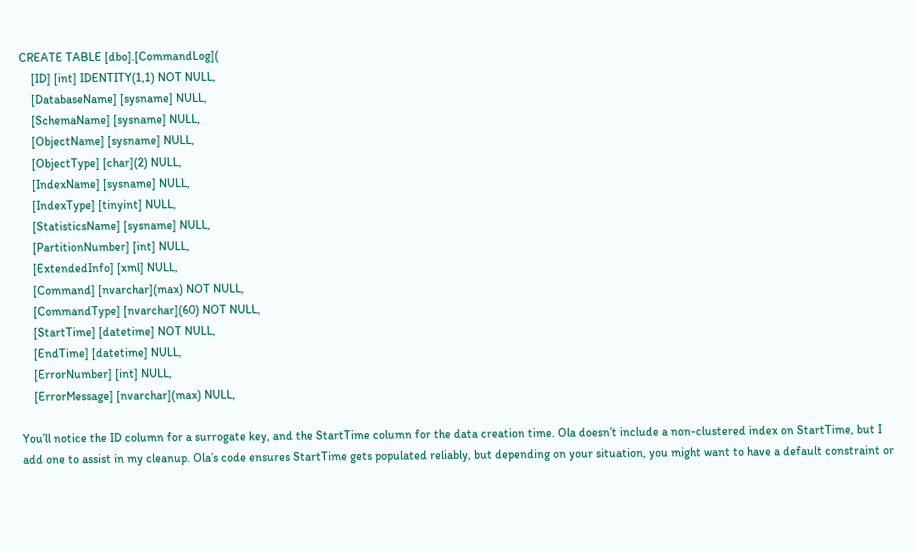CREATE TABLE [dbo].[CommandLog](
    [ID] [int] IDENTITY(1,1) NOT NULL,
    [DatabaseName] [sysname] NULL,
    [SchemaName] [sysname] NULL,
    [ObjectName] [sysname] NULL,
    [ObjectType] [char](2) NULL,
    [IndexName] [sysname] NULL,
    [IndexType] [tinyint] NULL,
    [StatisticsName] [sysname] NULL,
    [PartitionNumber] [int] NULL,
    [ExtendedInfo] [xml] NULL,
    [Command] [nvarchar](max) NOT NULL,
    [CommandType] [nvarchar](60) NOT NULL,
    [StartTime] [datetime] NOT NULL,
    [EndTime] [datetime] NULL,
    [ErrorNumber] [int] NULL,
    [ErrorMessage] [nvarchar](max) NULL,

You’ll notice the ID column for a surrogate key, and the StartTime column for the data creation time. Ola doesn’t include a non-clustered index on StartTime, but I add one to assist in my cleanup. Ola’s code ensures StartTime gets populated reliably, but depending on your situation, you might want to have a default constraint or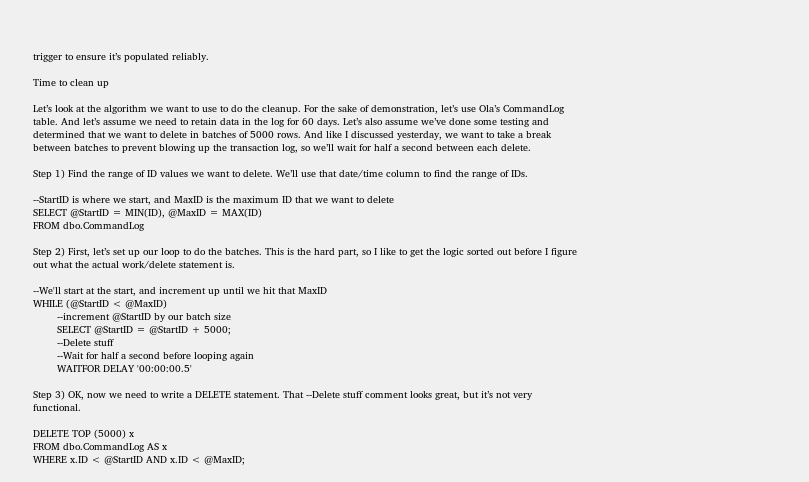trigger to ensure it’s populated reliably.

Time to clean up

Let’s look at the algorithm we want to use to do the cleanup. For the sake of demonstration, let’s use Ola’s CommandLog table. And let’s assume we need to retain data in the log for 60 days. Let’s also assume we’ve done some testing and determined that we want to delete in batches of 5000 rows. And like I discussed yesterday, we want to take a break between batches to prevent blowing up the transaction log, so we’ll wait for half a second between each delete.

Step 1) Find the range of ID values we want to delete. We’ll use that date/time column to find the range of IDs.

--StartID is where we start, and MaxID is the maximum ID that we want to delete
SELECT @StartID = MIN(ID), @MaxID = MAX(ID)
FROM dbo.CommandLog

Step 2) First, let’s set up our loop to do the batches. This is the hard part, so I like to get the logic sorted out before I figure out what the actual work/delete statement is.

--We'll start at the start, and increment up until we hit that MaxID
WHILE (@StartID < @MaxID)
        --increment @StartID by our batch size
        SELECT @StartID = @StartID + 5000;
        --Delete stuff
        --Wait for half a second before looping again
        WAITFOR DELAY '00:00:00.5'

Step 3) OK, now we need to write a DELETE statement. That --Delete stuff comment looks great, but it’s not very functional.

DELETE TOP (5000) x
FROM dbo.CommandLog AS x
WHERE x.ID < @StartID AND x.ID < @MaxID;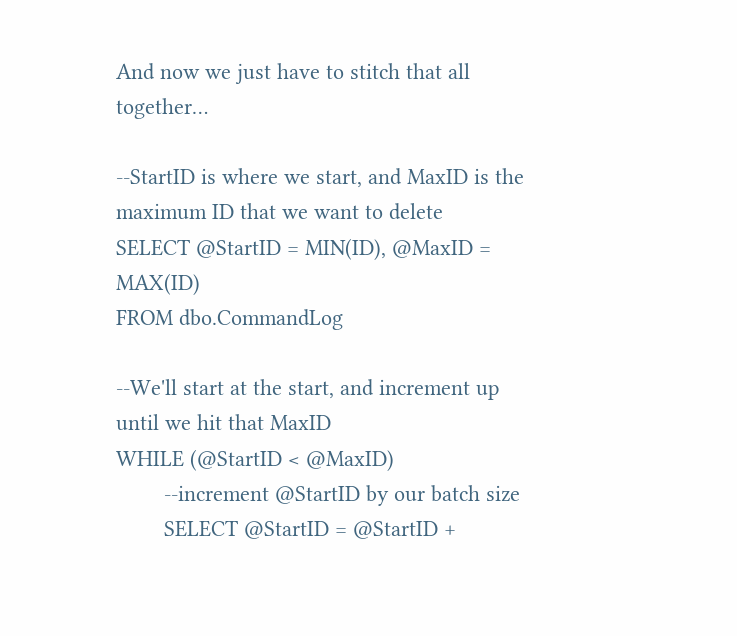And now we just have to stitch that all together…

--StartID is where we start, and MaxID is the maximum ID that we want to delete
SELECT @StartID = MIN(ID), @MaxID = MAX(ID)
FROM dbo.CommandLog

--We'll start at the start, and increment up until we hit that MaxID
WHILE (@StartID < @MaxID)
        --increment @StartID by our batch size
        SELECT @StartID = @StartID +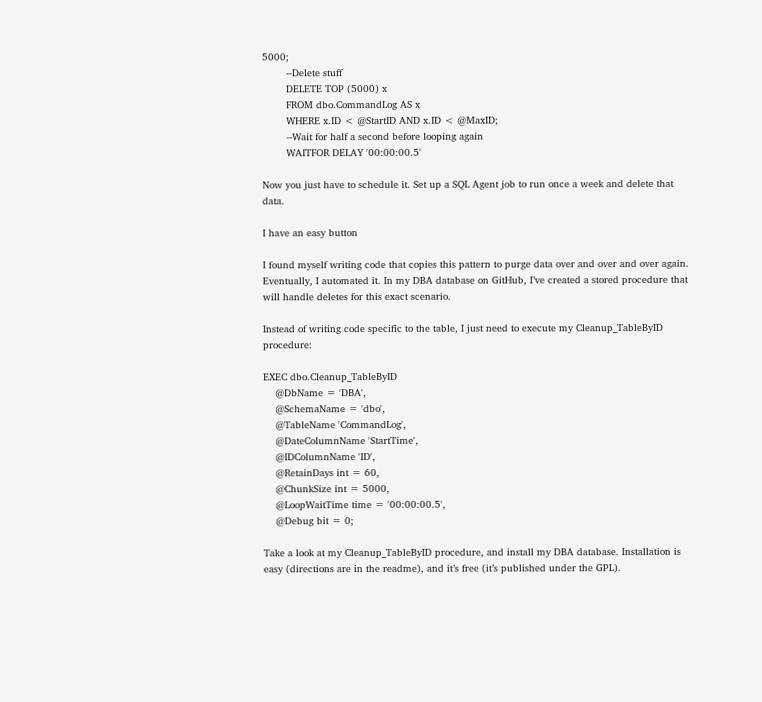5000;
        --Delete stuff
        DELETE TOP (5000) x
        FROM dbo.CommandLog AS x
        WHERE x.ID < @StartID AND x.ID < @MaxID;
        --Wait for half a second before looping again
        WAITFOR DELAY '00:00:00.5'

Now you just have to schedule it. Set up a SQL Agent job to run once a week and delete that data.

I have an easy button

I found myself writing code that copies this pattern to purge data over and over and over again. Eventually, I automated it. In my DBA database on GitHub, I’ve created a stored procedure that will handle deletes for this exact scenario.

Instead of writing code specific to the table, I just need to execute my Cleanup_TableByID procedure:

EXEC dbo.Cleanup_TableByID
    @DbName = 'DBA',
    @SchemaName = 'dbo',
    @TableName 'CommandLog',
    @DateColumnName 'StartTime',
    @IDColumnName 'ID',
    @RetainDays int = 60,
    @ChunkSize int = 5000,
    @LoopWaitTime time = '00:00:00.5',
    @Debug bit = 0;

Take a look at my Cleanup_TableByID procedure, and install my DBA database. Installation is easy (directions are in the readme), and it’s free (it’s published under the GPL).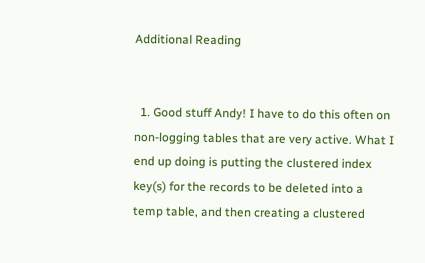Additional Reading


  1. Good stuff Andy! I have to do this often on non-logging tables that are very active. What I end up doing is putting the clustered index key(s) for the records to be deleted into a temp table, and then creating a clustered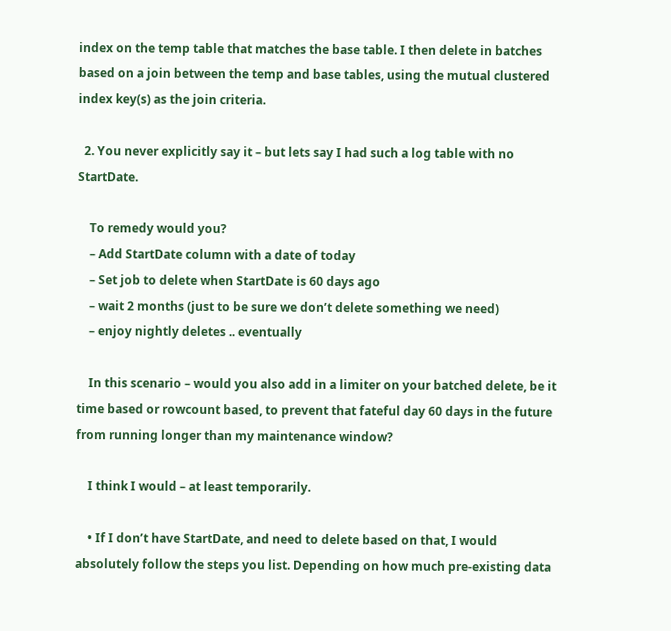index on the temp table that matches the base table. I then delete in batches based on a join between the temp and base tables, using the mutual clustered index key(s) as the join criteria.

  2. You never explicitly say it – but lets say I had such a log table with no StartDate.

    To remedy would you?
    – Add StartDate column with a date of today
    – Set job to delete when StartDate is 60 days ago
    – wait 2 months (just to be sure we don’t delete something we need)
    – enjoy nightly deletes .. eventually

    In this scenario – would you also add in a limiter on your batched delete, be it time based or rowcount based, to prevent that fateful day 60 days in the future from running longer than my maintenance window?

    I think I would – at least temporarily.

    • If I don’t have StartDate, and need to delete based on that, I would absolutely follow the steps you list. Depending on how much pre-existing data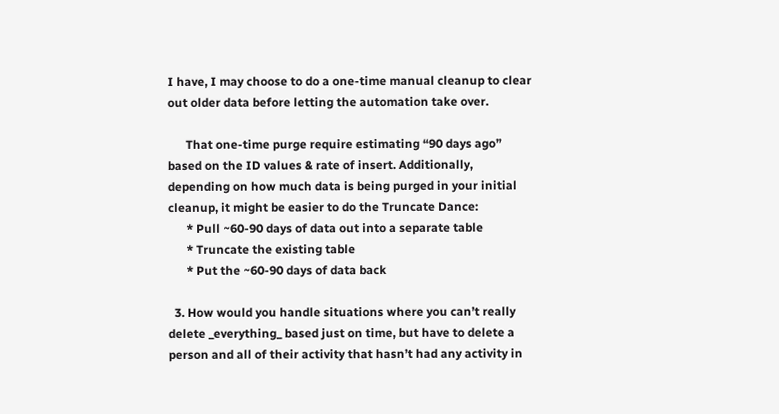I have, I may choose to do a one-time manual cleanup to clear out older data before letting the automation take over.

      That one-time purge require estimating “90 days ago” based on the ID values & rate of insert. Additionally, depending on how much data is being purged in your initial cleanup, it might be easier to do the Truncate Dance:
      * Pull ~60-90 days of data out into a separate table
      * Truncate the existing table
      * Put the ~60-90 days of data back

  3. How would you handle situations where you can’t really delete _everything_ based just on time, but have to delete a person and all of their activity that hasn’t had any activity in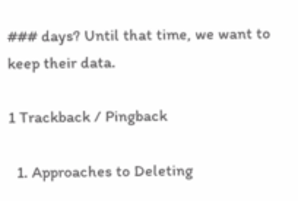### days? Until that time, we want to keep their data.

1 Trackback / Pingback

  1. Approaches to Deleting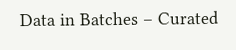Data in Batches – Curated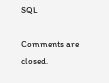SQL

Comments are closed.